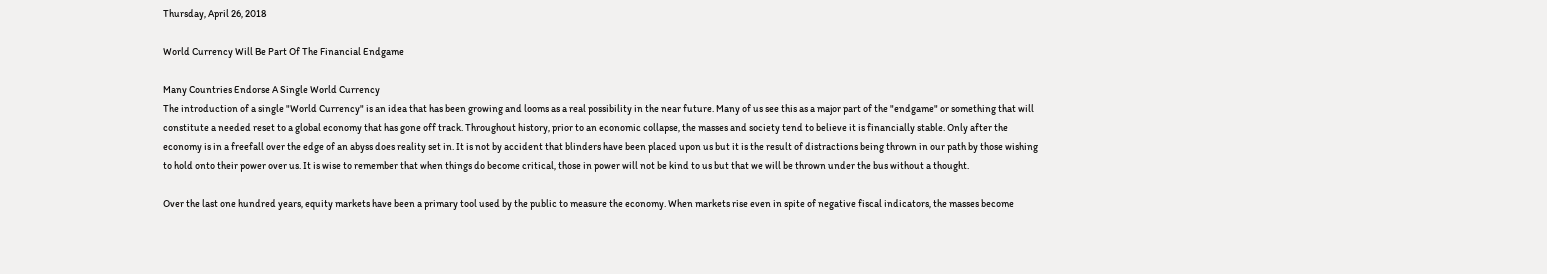Thursday, April 26, 2018

World Currency Will Be Part Of The Financial Endgame

Many Countries Endorse A Single World Currency
The introduction of a single "World Currency" is an idea that has been growing and looms as a real possibility in the near future. Many of us see this as a major part of the "endgame" or something that will constitute a needed reset to a global economy that has gone off track. Throughout history, prior to an economic collapse, the masses and society tend to believe it is financially stable. Only after the economy is in a freefall over the edge of an abyss does reality set in. It is not by accident that blinders have been placed upon us but it is the result of distractions being thrown in our path by those wishing to hold onto their power over us. It is wise to remember that when things do become critical, those in power will not be kind to us but that we will be thrown under the bus without a thought.

Over the last one hundred years, equity markets have been a primary tool used by the public to measure the economy. When markets rise even in spite of negative fiscal indicators, the masses become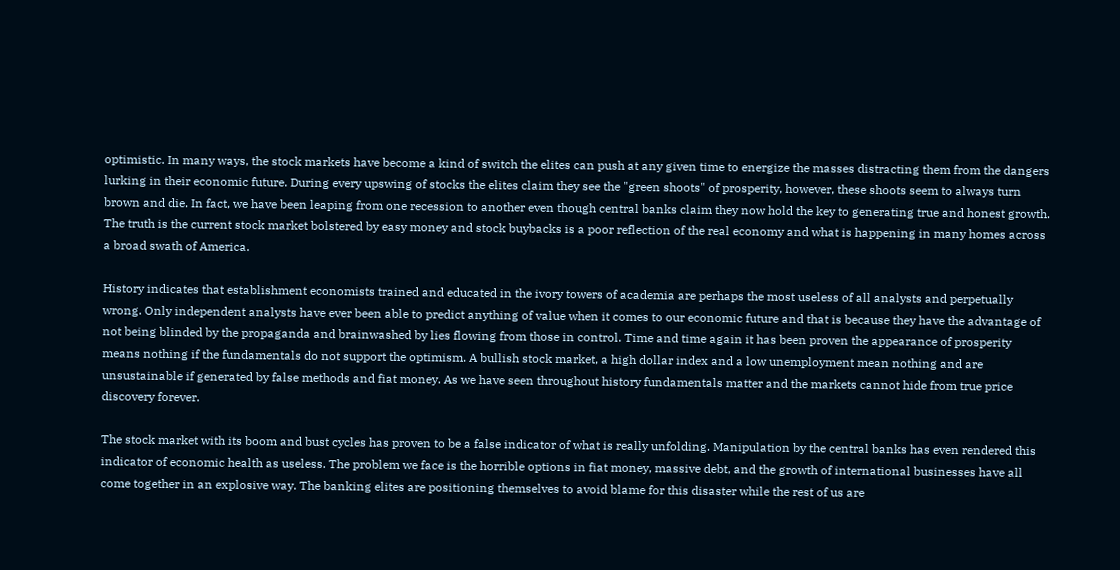optimistic. In many ways, the stock markets have become a kind of switch the elites can push at any given time to energize the masses distracting them from the dangers lurking in their economic future. During every upswing of stocks the elites claim they see the "green shoots" of prosperity, however, these shoots seem to always turn brown and die. In fact, we have been leaping from one recession to another even though central banks claim they now hold the key to generating true and honest growth. The truth is the current stock market bolstered by easy money and stock buybacks is a poor reflection of the real economy and what is happening in many homes across a broad swath of America.

History indicates that establishment economists trained and educated in the ivory towers of academia are perhaps the most useless of all analysts and perpetually wrong. Only independent analysts have ever been able to predict anything of value when it comes to our economic future and that is because they have the advantage of not being blinded by the propaganda and brainwashed by lies flowing from those in control. Time and time again it has been proven the appearance of prosperity means nothing if the fundamentals do not support the optimism. A bullish stock market, a high dollar index and a low unemployment mean nothing and are unsustainable if generated by false methods and fiat money. As we have seen throughout history fundamentals matter and the markets cannot hide from true price discovery forever.

The stock market with its boom and bust cycles has proven to be a false indicator of what is really unfolding. Manipulation by the central banks has even rendered this indicator of economic health as useless. The problem we face is the horrible options in fiat money, massive debt, and the growth of international businesses have all come together in an explosive way. The banking elites are positioning themselves to avoid blame for this disaster while the rest of us are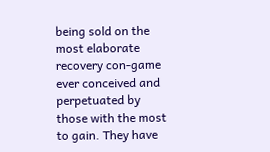being sold on the most elaborate recovery con-game ever conceived and perpetuated by those with the most to gain. They have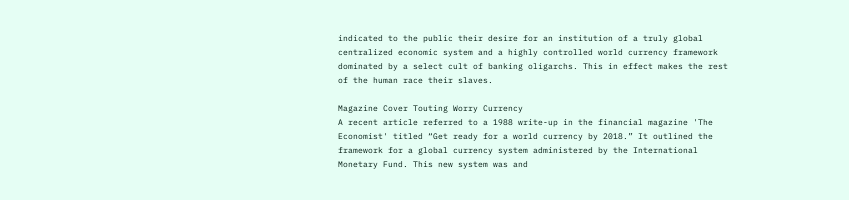indicated to the public their desire for an institution of a truly global centralized economic system and a highly controlled world currency framework dominated by a select cult of banking oligarchs. This in effect makes the rest of the human race their slaves.

Magazine Cover Touting Worry Currency
A recent article referred to a 1988 write-up in the financial magazine 'The Economist' titled “Get ready for a world currency by 2018.” It outlined the framework for a global currency system administered by the International Monetary Fund. This new system was and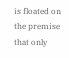is floated on the premise that only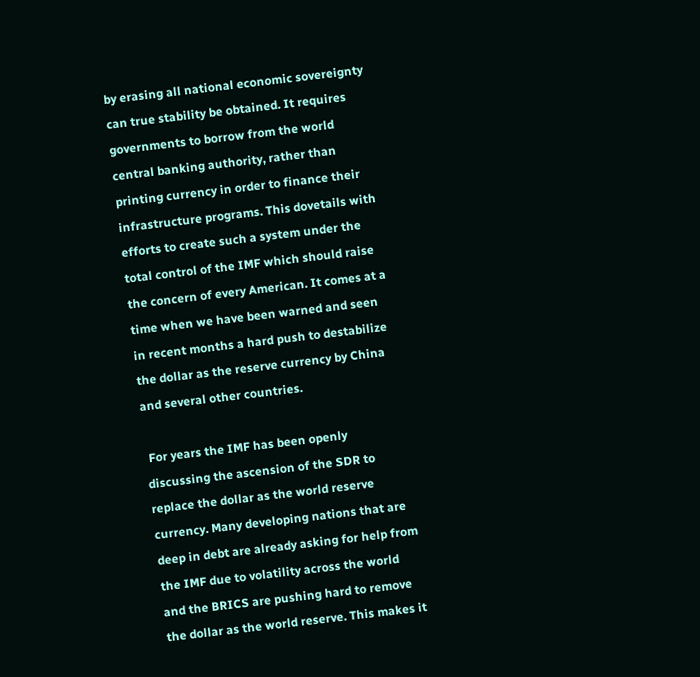by erasing all national economic sovereignty can true stability be obtained. It requires governments to borrow from the world central banking authority, rather than printing currency in order to finance their infrastructure programs. This dovetails with efforts to create such a system under the total control of the IMF which should raise the concern of every American. It comes at a time when we have been warned and seen in recent months a hard push to destabilize the dollar as the reserve currency by China and several other countries.

 For years the IMF has been openly discussing the ascension of the SDR to replace the dollar as the world reserve currency. Many developing nations that are deep in debt are already asking for help from the IMF due to volatility across the world and the BRICS are pushing hard to remove the dollar as the world reserve. This makes it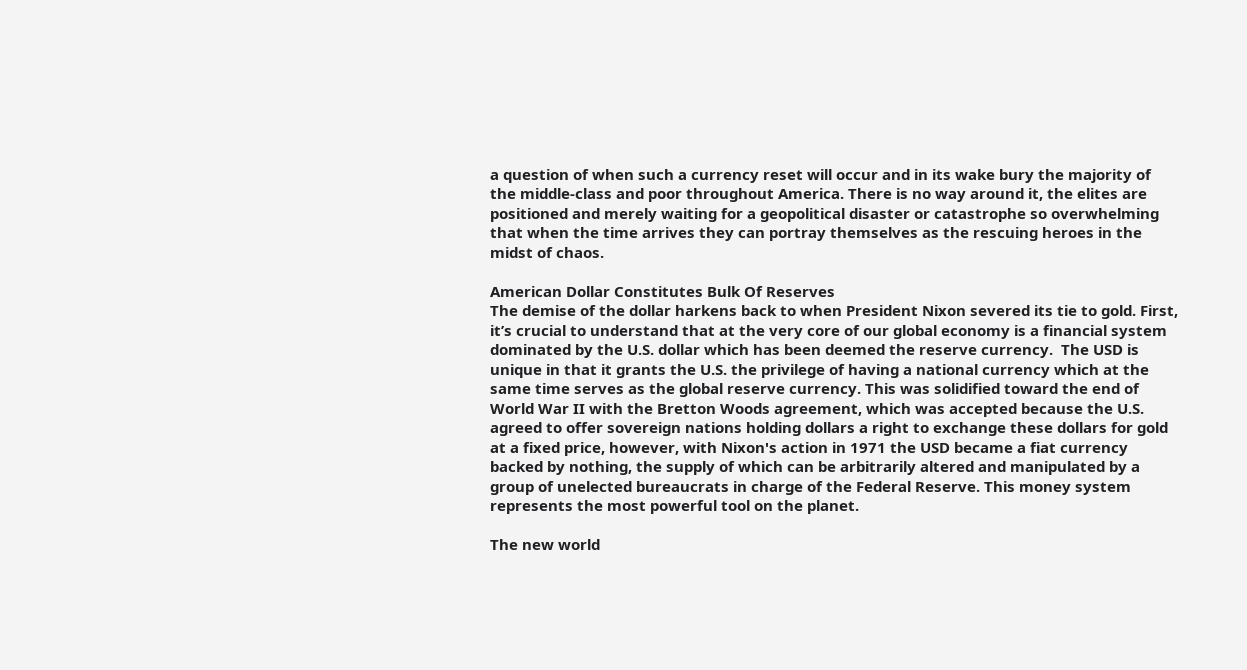a question of when such a currency reset will occur and in its wake bury the majority of the middle-class and poor throughout America. There is no way around it, the elites are positioned and merely waiting for a geopolitical disaster or catastrophe so overwhelming that when the time arrives they can portray themselves as the rescuing heroes in the midst of chaos.

American Dollar Constitutes Bulk Of Reserves
The demise of the dollar harkens back to when President Nixon severed its tie to gold. First, it’s crucial to understand that at the very core of our global economy is a financial system dominated by the U.S. dollar which has been deemed the reserve currency.  The USD is unique in that it grants the U.S. the privilege of having a national currency which at the same time serves as the global reserve currency. This was solidified toward the end of World War II with the Bretton Woods agreement, which was accepted because the U.S. agreed to offer sovereign nations holding dollars a right to exchange these dollars for gold at a fixed price, however, with Nixon's action in 1971 the USD became a fiat currency backed by nothing, the supply of which can be arbitrarily altered and manipulated by a group of unelected bureaucrats in charge of the Federal Reserve. This money system represents the most powerful tool on the planet.

The new world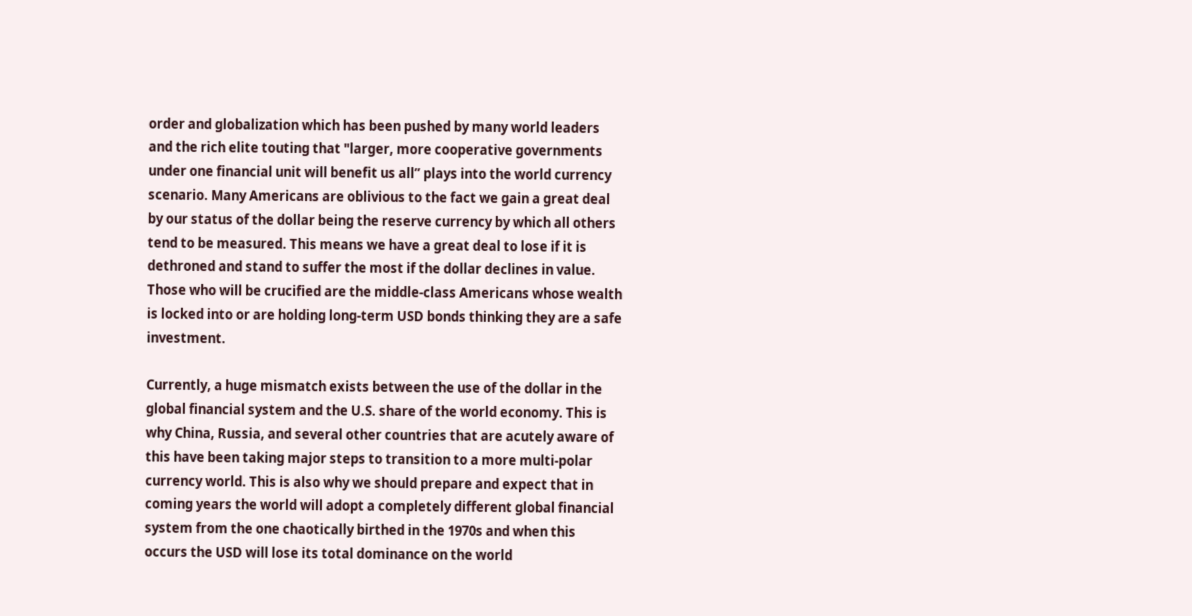order and globalization which has been pushed by many world leaders and the rich elite touting that "larger, more cooperative governments under one financial unit will benefit us all” plays into the world currency scenario. Many Americans are oblivious to the fact we gain a great deal by our status of the dollar being the reserve currency by which all others tend to be measured. This means we have a great deal to lose if it is dethroned and stand to suffer the most if the dollar declines in value. Those who will be crucified are the middle-class Americans whose wealth is locked into or are holding long-term USD bonds thinking they are a safe investment.

Currently, a huge mismatch exists between the use of the dollar in the global financial system and the U.S. share of the world economy. This is why China, Russia, and several other countries that are acutely aware of this have been taking major steps to transition to a more multi-polar currency world. This is also why we should prepare and expect that in coming years the world will adopt a completely different global financial system from the one chaotically birthed in the 1970s and when this occurs the USD will lose its total dominance on the world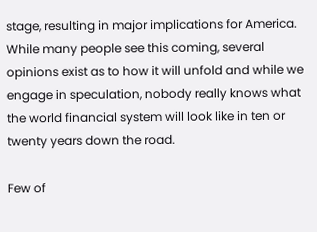stage, resulting in major implications for America. While many people see this coming, several opinions exist as to how it will unfold and while we engage in speculation, nobody really knows what the world financial system will look like in ten or twenty years down the road.

Few of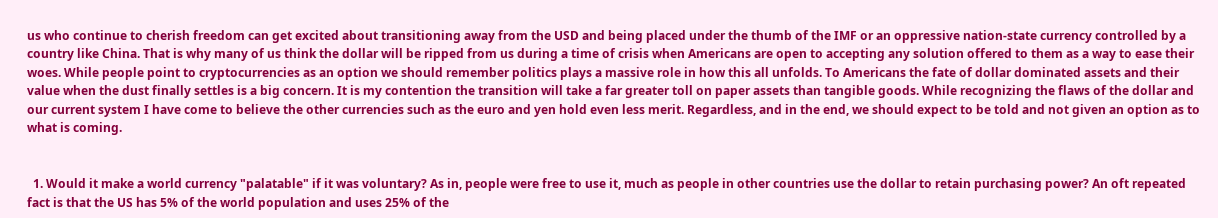us who continue to cherish freedom can get excited about transitioning away from the USD and being placed under the thumb of the IMF or an oppressive nation-state currency controlled by a country like China. That is why many of us think the dollar will be ripped from us during a time of crisis when Americans are open to accepting any solution offered to them as a way to ease their woes. While people point to cryptocurrencies as an option we should remember politics plays a massive role in how this all unfolds. To Americans the fate of dollar dominated assets and their value when the dust finally settles is a big concern. It is my contention the transition will take a far greater toll on paper assets than tangible goods. While recognizing the flaws of the dollar and our current system I have come to believe the other currencies such as the euro and yen hold even less merit. Regardless, and in the end, we should expect to be told and not given an option as to what is coming.


  1. Would it make a world currency "palatable" if it was voluntary? As in, people were free to use it, much as people in other countries use the dollar to retain purchasing power? An oft repeated fact is that the US has 5% of the world population and uses 25% of the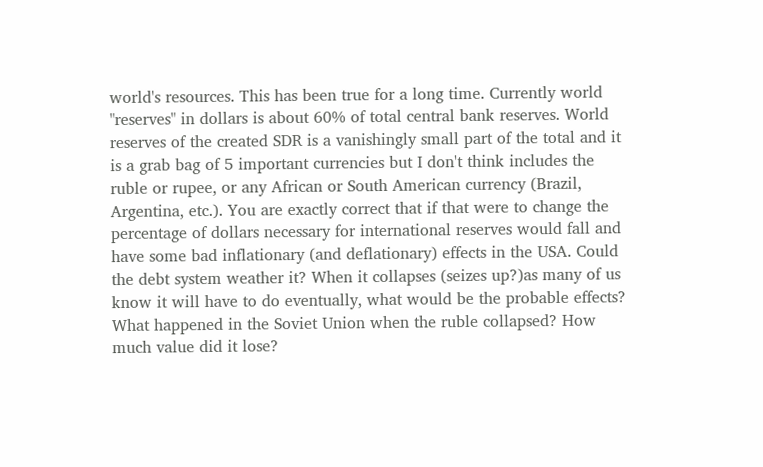world's resources. This has been true for a long time. Currently world "reserves" in dollars is about 60% of total central bank reserves. World reserves of the created SDR is a vanishingly small part of the total and it is a grab bag of 5 important currencies but I don't think includes the ruble or rupee, or any African or South American currency (Brazil, Argentina, etc.). You are exactly correct that if that were to change the percentage of dollars necessary for international reserves would fall and have some bad inflationary (and deflationary) effects in the USA. Could the debt system weather it? When it collapses (seizes up?)as many of us know it will have to do eventually, what would be the probable effects? What happened in the Soviet Union when the ruble collapsed? How much value did it lose?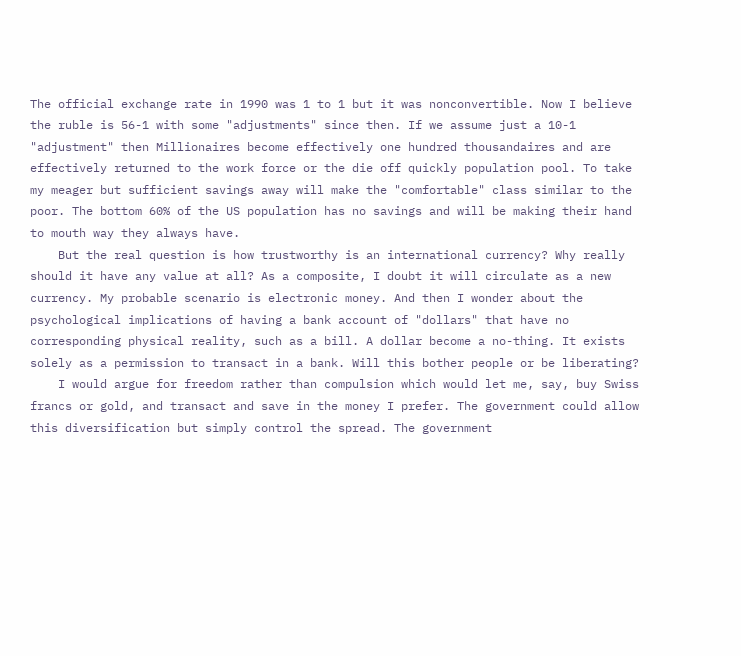The official exchange rate in 1990 was 1 to 1 but it was nonconvertible. Now I believe the ruble is 56-1 with some "adjustments" since then. If we assume just a 10-1 "adjustment" then Millionaires become effectively one hundred thousandaires and are effectively returned to the work force or the die off quickly population pool. To take my meager but sufficient savings away will make the "comfortable" class similar to the poor. The bottom 60% of the US population has no savings and will be making their hand to mouth way they always have.
    But the real question is how trustworthy is an international currency? Why really should it have any value at all? As a composite, I doubt it will circulate as a new currency. My probable scenario is electronic money. And then I wonder about the psychological implications of having a bank account of "dollars" that have no corresponding physical reality, such as a bill. A dollar become a no-thing. It exists solely as a permission to transact in a bank. Will this bother people or be liberating?
    I would argue for freedom rather than compulsion which would let me, say, buy Swiss francs or gold, and transact and save in the money I prefer. The government could allow this diversification but simply control the spread. The government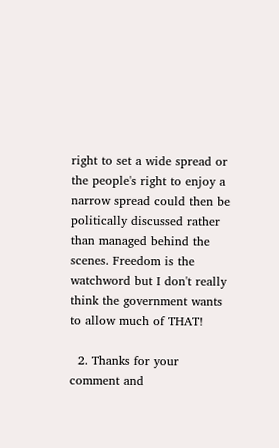right to set a wide spread or the people's right to enjoy a narrow spread could then be politically discussed rather than managed behind the scenes. Freedom is the watchword but I don't really think the government wants to allow much of THAT!

  2. Thanks for your comment and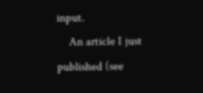input.
    An article I just published (see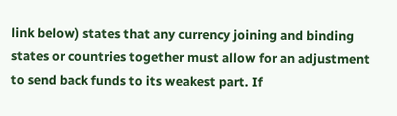link below) states that any currency joining and binding states or countries together must allow for an adjustment to send back funds to its weakest part. If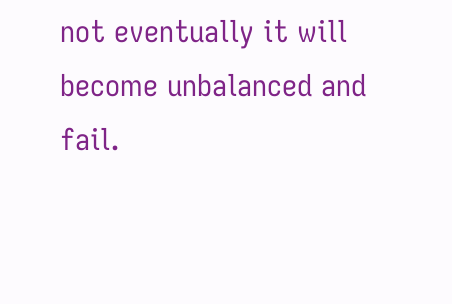not eventually it will become unbalanced and fail.